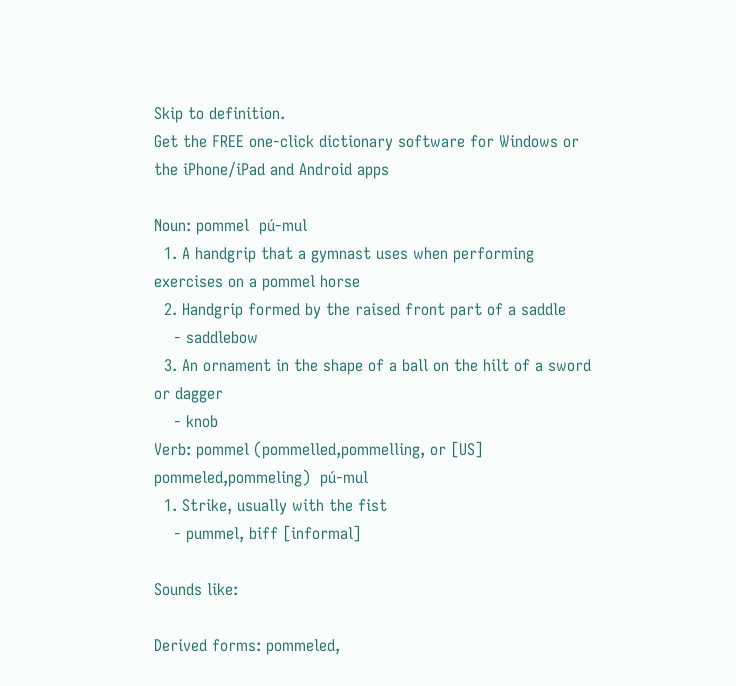Skip to definition.
Get the FREE one-click dictionary software for Windows or the iPhone/iPad and Android apps

Noun: pommel  pú-mul
  1. A handgrip that a gymnast uses when performing exercises on a pommel horse
  2. Handgrip formed by the raised front part of a saddle
    - saddlebow
  3. An ornament in the shape of a ball on the hilt of a sword or dagger
    - knob
Verb: pommel (pommelled,pommelling, or [US] pommeled,pommeling)  pú-mul
  1. Strike, usually with the fist
    - pummel, biff [informal]

Sounds like:

Derived forms: pommeled,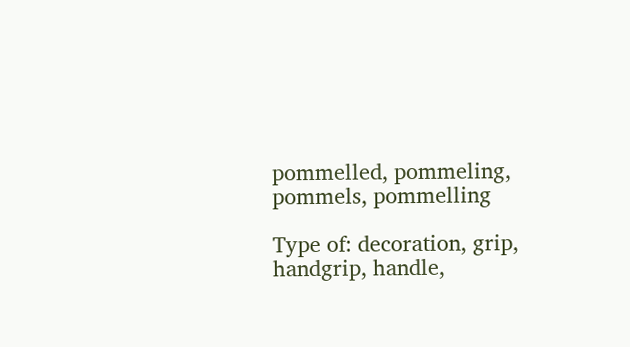pommelled, pommeling, pommels, pommelling

Type of: decoration, grip, handgrip, handle,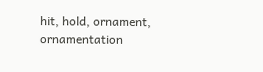hit, hold, ornament, ornamentation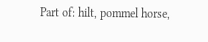Part of: hilt, pommel horse,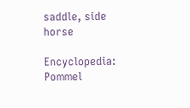saddle, side horse

Encyclopedia: Pommel